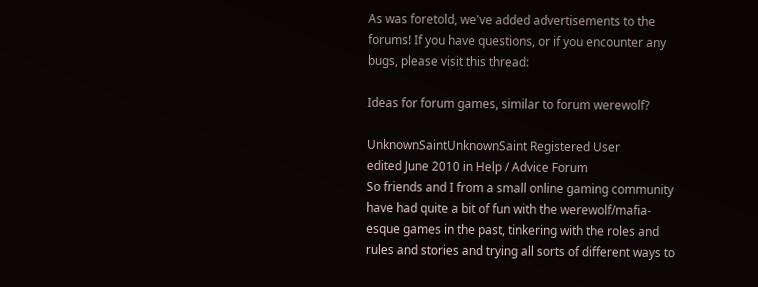As was foretold, we've added advertisements to the forums! If you have questions, or if you encounter any bugs, please visit this thread:

Ideas for forum games, similar to forum werewolf?

UnknownSaintUnknownSaint Registered User
edited June 2010 in Help / Advice Forum
So friends and I from a small online gaming community have had quite a bit of fun with the werewolf/mafia-esque games in the past, tinkering with the roles and rules and stories and trying all sorts of different ways to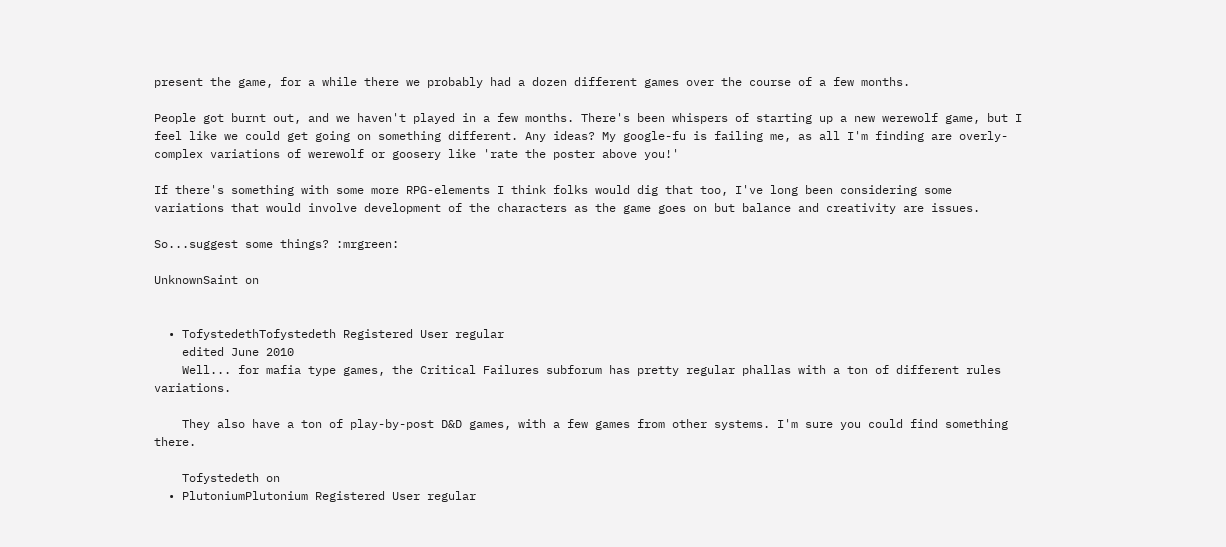present the game, for a while there we probably had a dozen different games over the course of a few months.

People got burnt out, and we haven't played in a few months. There's been whispers of starting up a new werewolf game, but I feel like we could get going on something different. Any ideas? My google-fu is failing me, as all I'm finding are overly-complex variations of werewolf or goosery like 'rate the poster above you!'

If there's something with some more RPG-elements I think folks would dig that too, I've long been considering some variations that would involve development of the characters as the game goes on but balance and creativity are issues.

So...suggest some things? :mrgreen:

UnknownSaint on


  • TofystedethTofystedeth Registered User regular
    edited June 2010
    Well... for mafia type games, the Critical Failures subforum has pretty regular phallas with a ton of different rules variations.

    They also have a ton of play-by-post D&D games, with a few games from other systems. I'm sure you could find something there.

    Tofystedeth on
  • PlutoniumPlutonium Registered User regular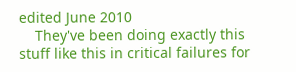edited June 2010
    They've been doing exactly this stuff like this in critical failures for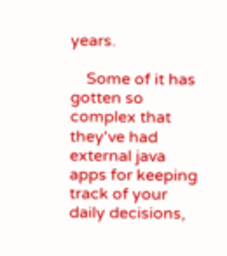years.

    Some of it has gotten so complex that they've had external java apps for keeping track of your daily decisions,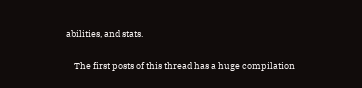abilities, and stats.

    The first posts of this thread has a huge compilation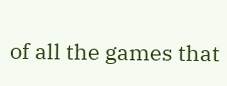of all the games that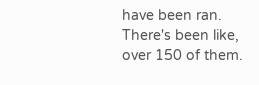have been ran. There's been like, over 150 of them.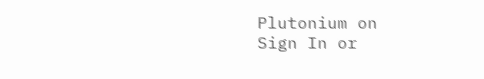Plutonium on
Sign In or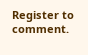Register to comment.